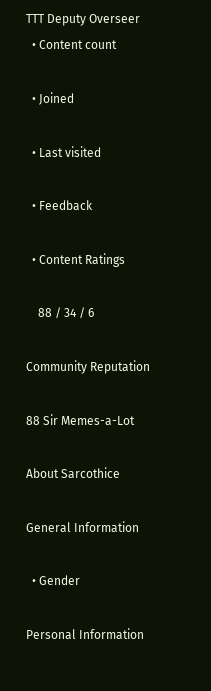TTT Deputy Overseer
  • Content count

  • Joined

  • Last visited

  • Feedback

  • Content Ratings

    88 / 34 / 6

Community Reputation

88 Sir Memes-a-Lot

About Sarcothice

General Information

  • Gender

Personal Information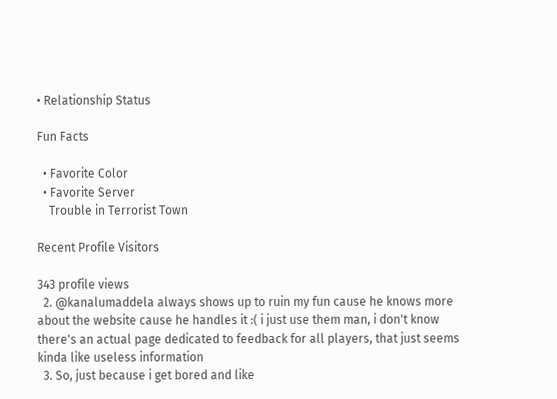• Relationship Status

Fun Facts

  • Favorite Color
  • Favorite Server
    Trouble in Terrorist Town

Recent Profile Visitors

343 profile views
  2. @kanalumaddela always shows up to ruin my fun cause he knows more about the website cause he handles it :( i just use them man, i don't know there's an actual page dedicated to feedback for all players, that just seems kinda like useless information
  3. So, just because i get bored and like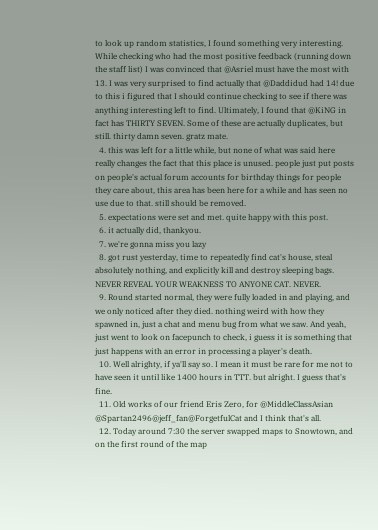to look up random statistics, I found something very interesting. While checking who had the most positive feedback (running down the staff list) I was convinced that @Asriel must have the most with 13. I was very surprised to find actually that @Daddidud had 14! due to this i figured that I should continue checking to see if there was anything interesting left to find. Ultimately, I found that @KiNG in fact has THIRTY SEVEN. Some of these are actually duplicates, but still. thirty damn seven. gratz mate.
  4. this was left for a little while, but none of what was said here really changes the fact that this place is unused. people just put posts on people's actual forum accounts for birthday things for people they care about, this area has been here for a while and has seen no use due to that. still should be removed.
  5. expectations were set and met. quite happy with this post.
  6. it actually did, thankyou.
  7. we're gonna miss you lazy
  8. got rust yesterday, time to repeatedly find cat's house, steal absolutely nothing, and explicitly kill and destroy sleeping bags. NEVER REVEAL YOUR WEAKNESS TO ANYONE CAT. NEVER.
  9. Round started normal, they were fully loaded in and playing, and we only noticed after they died. nothing weird with how they spawned in, just a chat and menu bug from what we saw. And yeah, just went to look on facepunch to check, i guess it is something that just happens with an error in processing a player's death.
  10. Well alrighty, if ya'll say so. I mean it must be rare for me not to have seen it until like 1400 hours in TTT. but alright. I guess that's fine.
  11. Old works of our friend Eris Zero, for @MiddleClassAsian @Spartan2496@jeff_fan@ForgetfulCat and I think that's all.
  12. Today around 7:30 the server swapped maps to Snowtown, and on the first round of the map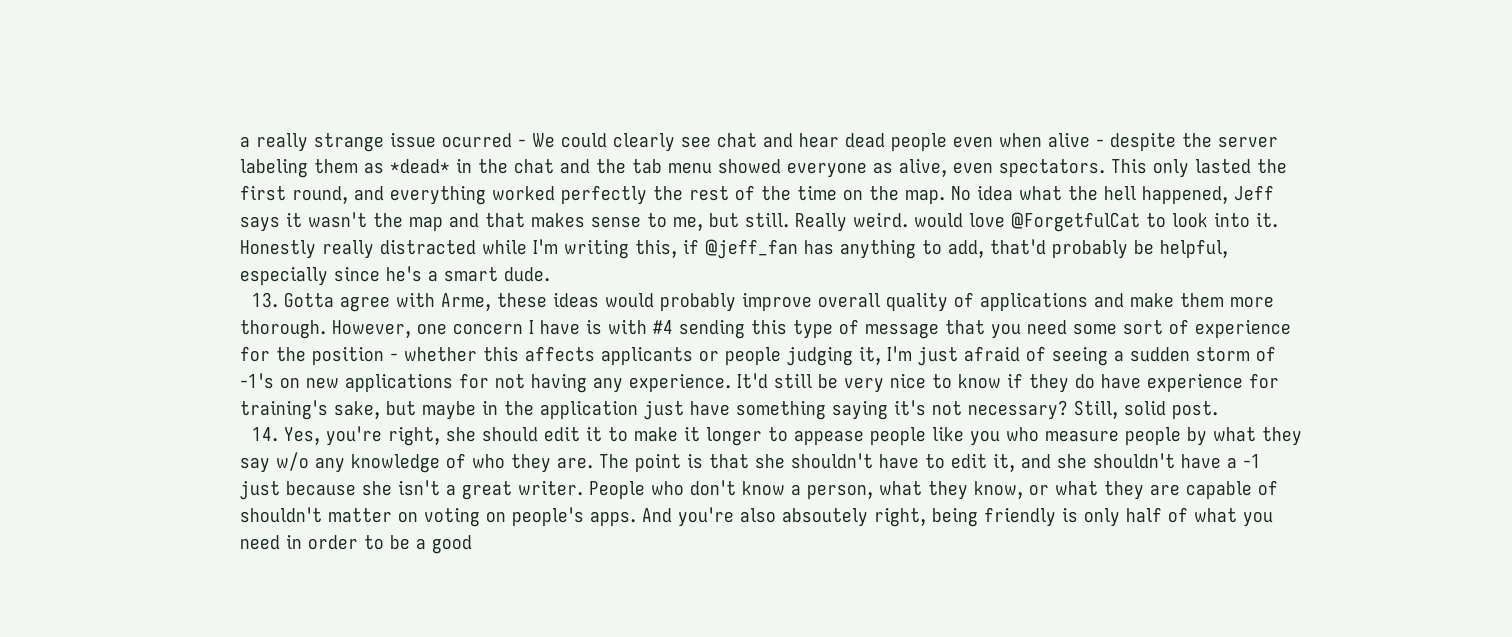a really strange issue ocurred - We could clearly see chat and hear dead people even when alive - despite the server labeling them as *dead* in the chat and the tab menu showed everyone as alive, even spectators. This only lasted the first round, and everything worked perfectly the rest of the time on the map. No idea what the hell happened, Jeff says it wasn't the map and that makes sense to me, but still. Really weird. would love @ForgetfulCat to look into it. Honestly really distracted while I'm writing this, if @jeff_fan has anything to add, that'd probably be helpful, especially since he's a smart dude.
  13. Gotta agree with Arme, these ideas would probably improve overall quality of applications and make them more thorough. However, one concern I have is with #4 sending this type of message that you need some sort of experience for the position - whether this affects applicants or people judging it, I'm just afraid of seeing a sudden storm of -1's on new applications for not having any experience. It'd still be very nice to know if they do have experience for training's sake, but maybe in the application just have something saying it's not necessary? Still, solid post.
  14. Yes, you're right, she should edit it to make it longer to appease people like you who measure people by what they say w/o any knowledge of who they are. The point is that she shouldn't have to edit it, and she shouldn't have a -1 just because she isn't a great writer. People who don't know a person, what they know, or what they are capable of shouldn't matter on voting on people's apps. And you're also absoutely right, being friendly is only half of what you need in order to be a good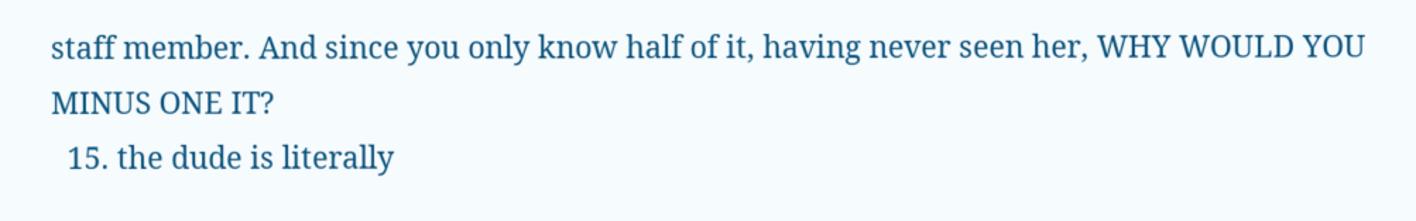staff member. And since you only know half of it, having never seen her, WHY WOULD YOU MINUS ONE IT?
  15. the dude is literally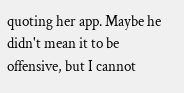quoting her app. Maybe he didn't mean it to be offensive, but I cannot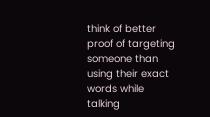think of better proof of targeting someone than using their exact words while talking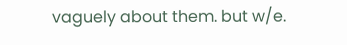vaguely about them. but w/e.